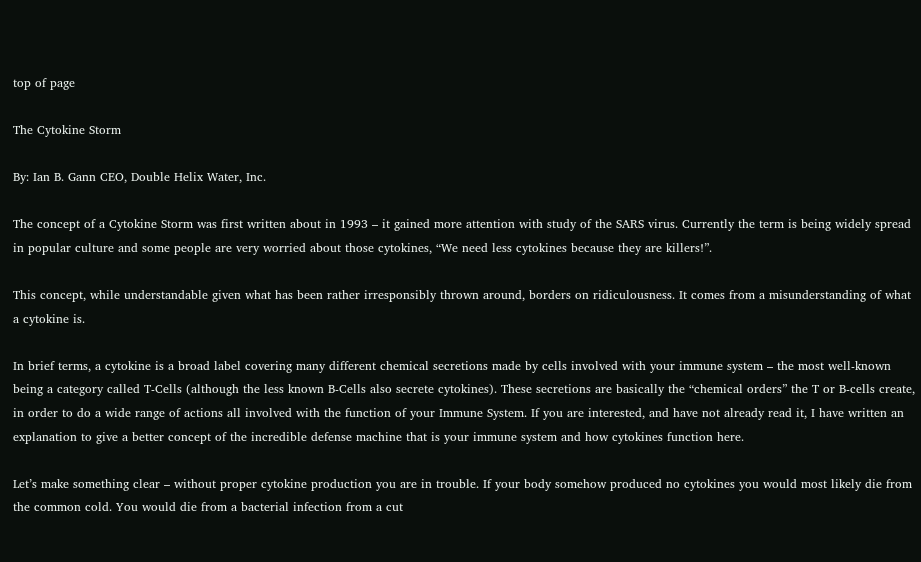top of page

The Cytokine Storm

By: Ian B. Gann CEO, Double Helix Water, Inc.

The concept of a Cytokine Storm was first written about in 1993 – it gained more attention with study of the SARS virus. Currently the term is being widely spread in popular culture and some people are very worried about those cytokines, “We need less cytokines because they are killers!”.

This concept, while understandable given what has been rather irresponsibly thrown around, borders on ridiculousness. It comes from a misunderstanding of what a cytokine is.

In brief terms, a cytokine is a broad label covering many different chemical secretions made by cells involved with your immune system – the most well-known being a category called T-Cells (although the less known B-Cells also secrete cytokines). These secretions are basically the “chemical orders” the T or B-cells create, in order to do a wide range of actions all involved with the function of your Immune System. If you are interested, and have not already read it, I have written an explanation to give a better concept of the incredible defense machine that is your immune system and how cytokines function here.

Let’s make something clear – without proper cytokine production you are in trouble. If your body somehow produced no cytokines you would most likely die from the common cold. You would die from a bacterial infection from a cut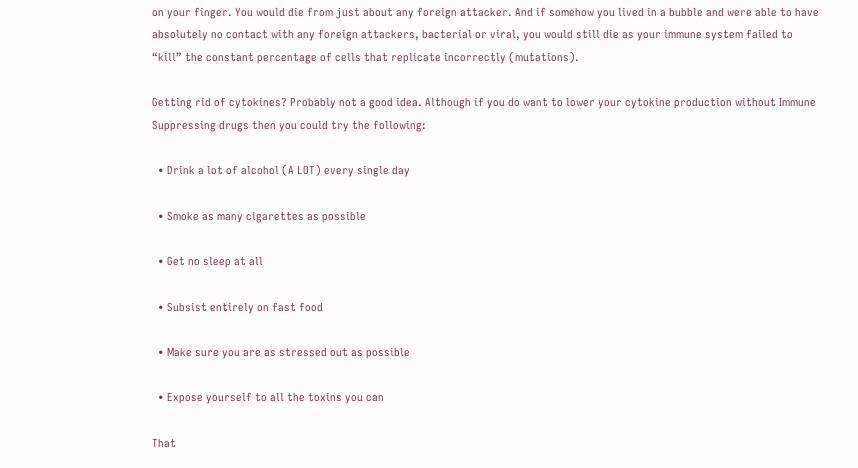on your finger. You would die from just about any foreign attacker. And if somehow you lived in a bubble and were able to have absolutely no contact with any foreign attackers, bacterial or viral, you would still die as your immune system failed to “kill” the constant percentage of cells that replicate incorrectly (mutations).

Getting rid of cytokines? Probably not a good idea. Although if you do want to lower your cytokine production without Immune Suppressing drugs then you could try the following:

  • Drink a lot of alcohol (A LOT) every single day

  • Smoke as many cigarettes as possible

  • Get no sleep at all

  • Subsist entirely on fast food

  • Make sure you are as stressed out as possible

  • Expose yourself to all the toxins you can

That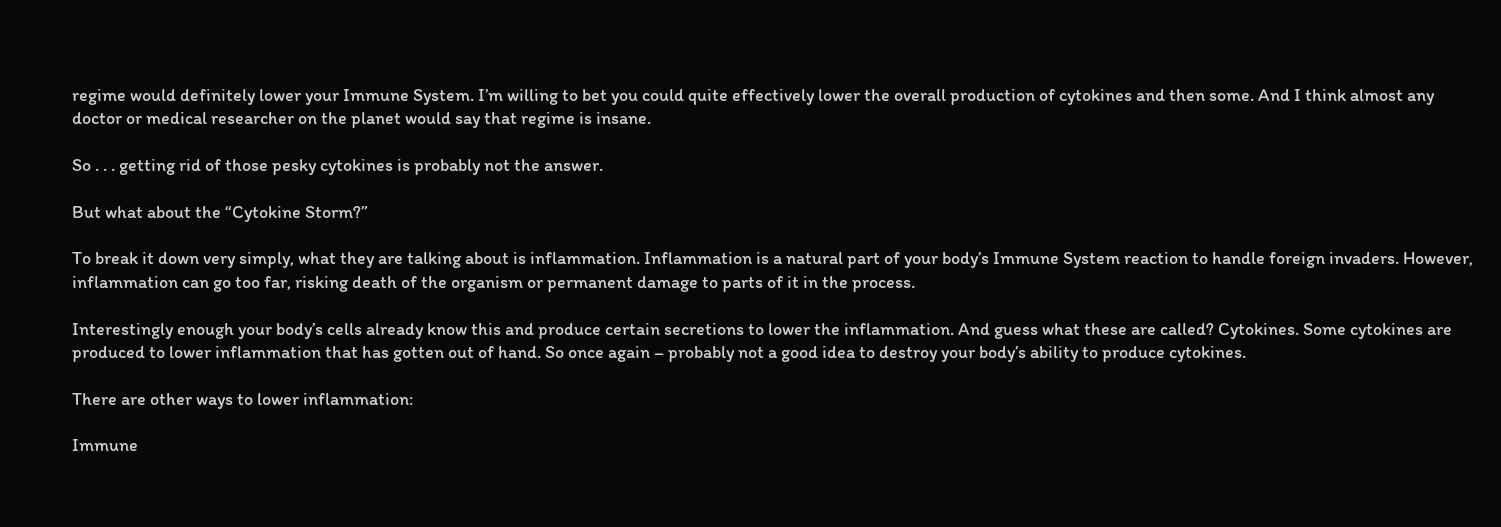regime would definitely lower your Immune System. I’m willing to bet you could quite effectively lower the overall production of cytokines and then some. And I think almost any doctor or medical researcher on the planet would say that regime is insane.

So . . . getting rid of those pesky cytokines is probably not the answer.

But what about the “Cytokine Storm?”

To break it down very simply, what they are talking about is inflammation. Inflammation is a natural part of your body’s Immune System reaction to handle foreign invaders. However, inflammation can go too far, risking death of the organism or permanent damage to parts of it in the process.

Interestingly enough your body’s cells already know this and produce certain secretions to lower the inflammation. And guess what these are called? Cytokines. Some cytokines are produced to lower inflammation that has gotten out of hand. So once again – probably not a good idea to destroy your body’s ability to produce cytokines.

There are other ways to lower inflammation:

Immune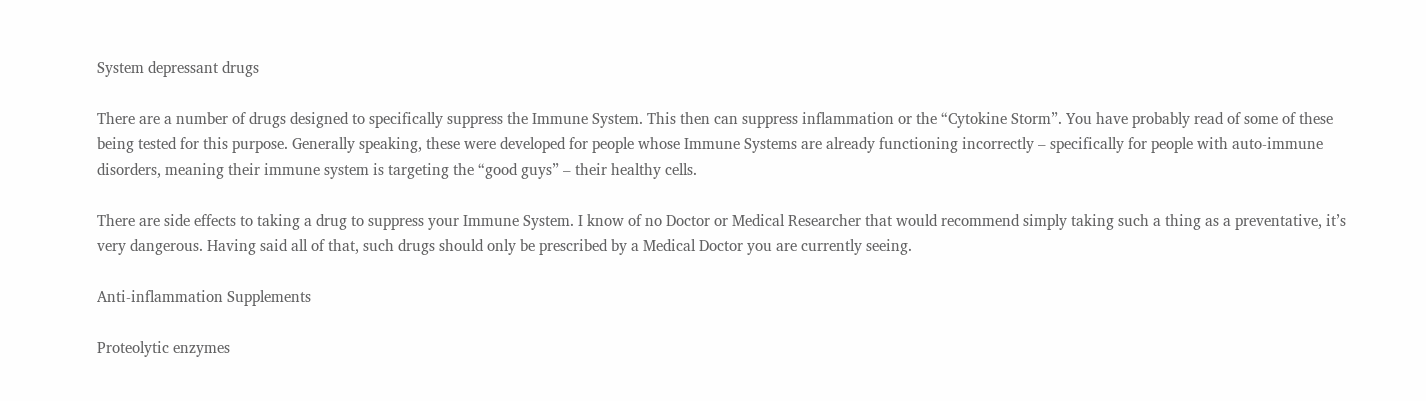System depressant drugs

There are a number of drugs designed to specifically suppress the Immune System. This then can suppress inflammation or the “Cytokine Storm”. You have probably read of some of these being tested for this purpose. Generally speaking, these were developed for people whose Immune Systems are already functioning incorrectly – specifically for people with auto-immune disorders, meaning their immune system is targeting the “good guys” – their healthy cells.

There are side effects to taking a drug to suppress your Immune System. I know of no Doctor or Medical Researcher that would recommend simply taking such a thing as a preventative, it’s very dangerous. Having said all of that, such drugs should only be prescribed by a Medical Doctor you are currently seeing.

Anti-inflammation Supplements

Proteolytic enzymes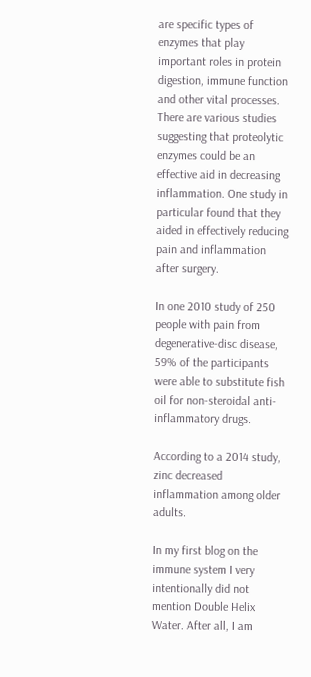are specific types of enzymes that play important roles in protein digestion, immune function and other vital processes. There are various studies suggesting that proteolytic enzymes could be an effective aid in decreasing inflammation. One study in particular found that they aided in effectively reducing pain and inflammation after surgery.

In one 2010 study of 250 people with pain from degenerative-disc disease, 59% of the participants were able to substitute fish oil for non-steroidal anti-inflammatory drugs.

According to a 2014 study, zinc decreased inflammation among older adults.

In my first blog on the immune system I very intentionally did not mention Double Helix Water. After all, I am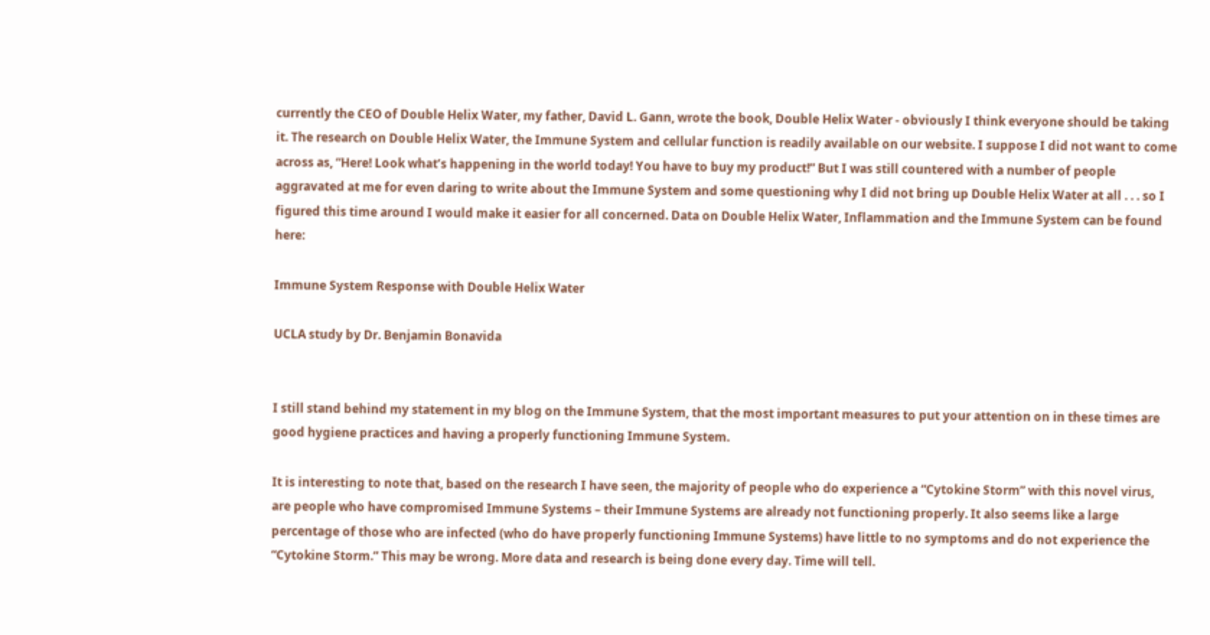currently the CEO of Double Helix Water, my father, David L. Gann, wrote the book, Double Helix Water - obviously I think everyone should be taking it. The research on Double Helix Water, the Immune System and cellular function is readily available on our website. I suppose I did not want to come across as, “Here! Look what’s happening in the world today! You have to buy my product!” But I was still countered with a number of people aggravated at me for even daring to write about the Immune System and some questioning why I did not bring up Double Helix Water at all . . . so I figured this time around I would make it easier for all concerned. Data on Double Helix Water, Inflammation and the Immune System can be found here:

Immune System Response with Double Helix Water

UCLA study by Dr. Benjamin Bonavida


I still stand behind my statement in my blog on the Immune System, that the most important measures to put your attention on in these times are good hygiene practices and having a properly functioning Immune System.

It is interesting to note that, based on the research I have seen, the majority of people who do experience a “Cytokine Storm” with this novel virus, are people who have compromised Immune Systems – their Immune Systems are already not functioning properly. It also seems like a large percentage of those who are infected (who do have properly functioning Immune Systems) have little to no symptoms and do not experience the “Cytokine Storm.” This may be wrong. More data and research is being done every day. Time will tell.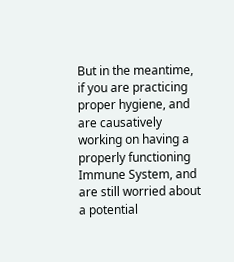But in the meantime, if you are practicing proper hygiene, and are causatively working on having a properly functioning Immune System, and are still worried about a potential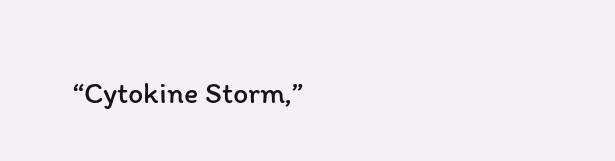“Cytokine Storm,”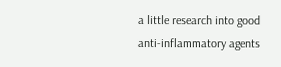a little research into good anti-inflammatory agents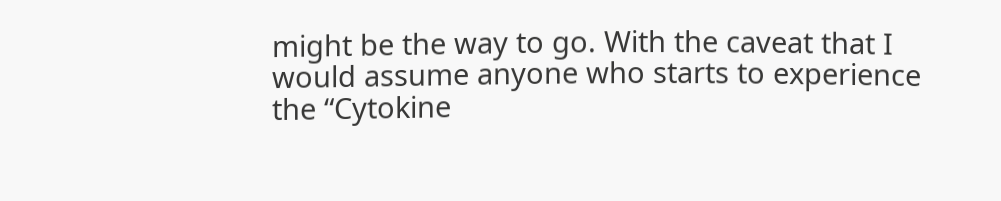might be the way to go. With the caveat that I would assume anyone who starts to experience the “Cytokine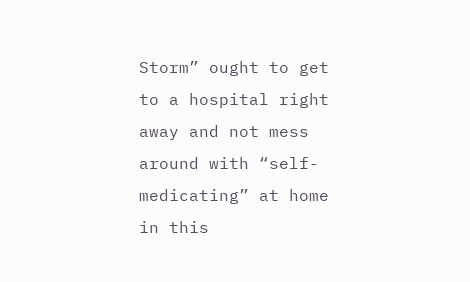Storm” ought to get to a hospital right away and not mess around with “self-medicating” at home in this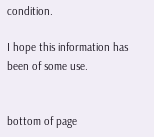condition.

I hope this information has been of some use.


bottom of page